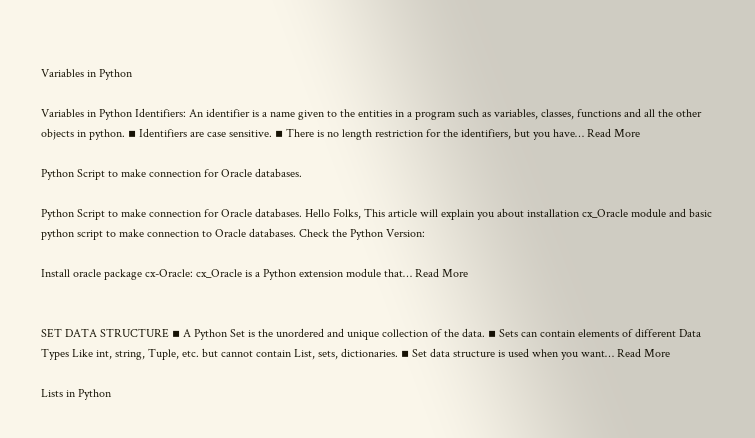Variables in Python

Variables in Python Identifiers: An identifier is a name given to the entities in a program such as variables, classes, functions and all the other objects in python. ▪ Identifiers are case sensitive. ▪ There is no length restriction for the identifiers, but you have… Read More

Python Script to make connection for Oracle databases.

Python Script to make connection for Oracle databases. Hello Folks, This article will explain you about installation cx_Oracle module and basic python script to make connection to Oracle databases. Check the Python Version:

Install oracle package cx-Oracle: cx_Oracle is a Python extension module that… Read More


SET DATA STRUCTURE ▪ A Python Set is the unordered and unique collection of the data. ▪ Sets can contain elements of different Data Types Like int, string, Tuple, etc. but cannot contain List, sets, dictionaries. ▪ Set data structure is used when you want… Read More

Lists in Python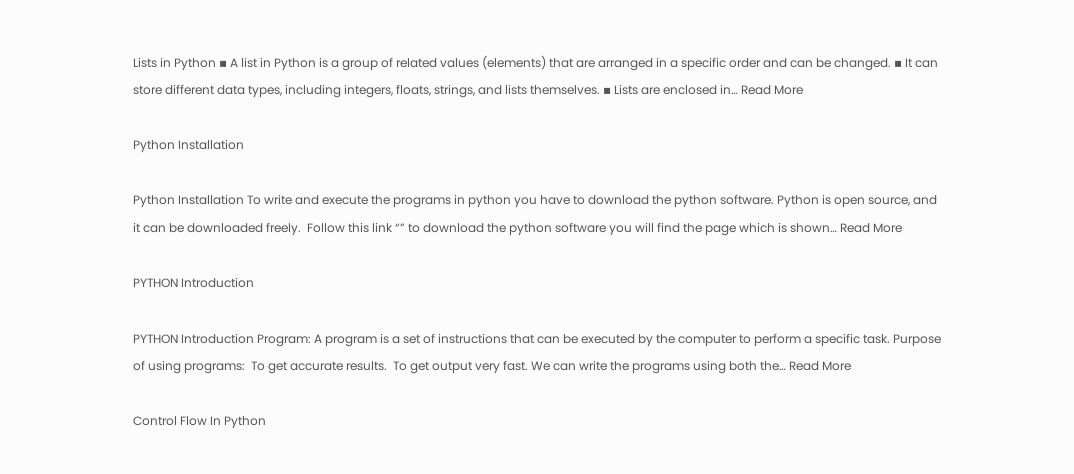Lists in Python ▪ A list in Python is a group of related values (elements) that are arranged in a specific order and can be changed. ▪ It can store different data types, including integers, floats, strings, and lists themselves. ▪ Lists are enclosed in… Read More

Python Installation

Python Installation To write and execute the programs in python you have to download the python software. Python is open source, and it can be downloaded freely.  Follow this link “” to download the python software you will find the page which is shown… Read More

PYTHON Introduction

PYTHON Introduction Program: A program is a set of instructions that can be executed by the computer to perform a specific task. Purpose of using programs:  To get accurate results.  To get output very fast. We can write the programs using both the… Read More

Control Flow In Python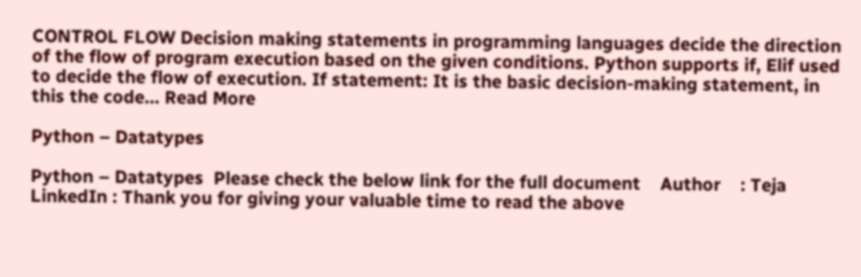CONTROL FLOW Decision making statements in programming languages decide the direction of the flow of program execution based on the given conditions. Python supports if, Elif used to decide the flow of execution. If statement: It is the basic decision-making statement, in this the code… Read More

Python – Datatypes

Python – Datatypes  Please check the below link for the full document    Author    : Teja LinkedIn : Thank you for giving your valuable time to read the above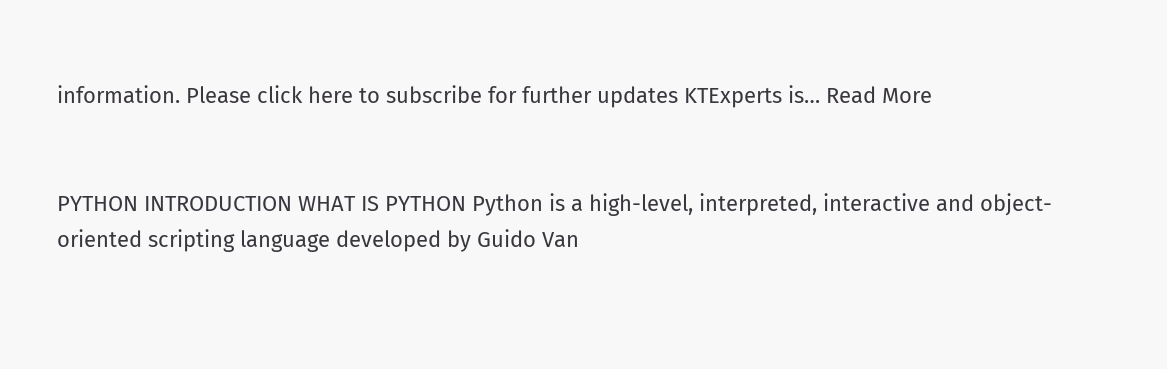information. Please click here to subscribe for further updates KTExperts is… Read More


PYTHON INTRODUCTION WHAT IS PYTHON Python is a high-level, interpreted, interactive and object-oriented scripting language developed by Guido Van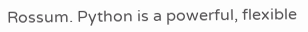Rossum. Python is a powerful, flexible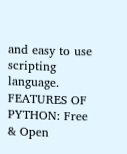and easy to use scripting language. FEATURES OF PYTHON: Free & Open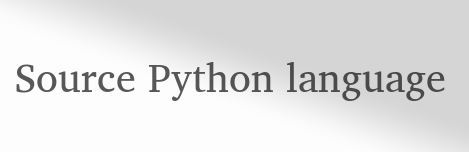Source Python language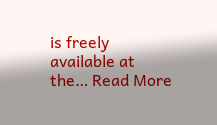is freely available at the… Read More